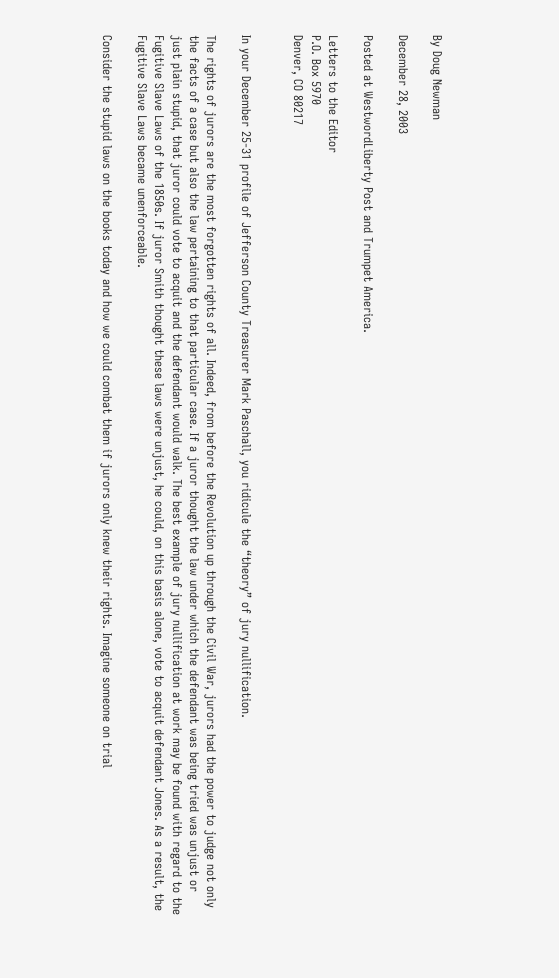By Doug Newman

December 28, 2003

Posted at WestwordLiberty Post and Trumpet America.

Letters to the Editor
P.O. Box 5970
Denver, CO 80217


In your December 25-31 profile of Jefferson County Treasurer Mark Paschall, you ridicule the “theory” of jury nullification.

The rights of jurors are the most forgotten rights of all. Indeed, from before the Revolution up through the Civil War, jurors had the power to judge not only the facts of a case but also the law pertaining to that particular case. If a juror thought the law under which the defendant was being tried was unjust or just plain stupid, that juror could vote to acquit and the defendant would walk. The best example of jury nullification at work may be found with regard to the Fugitive Slave Laws of the 1850s. If juror Smith thought these laws were unjust, he could, on this basis alone, vote to acquit defendant Jones. As a result, the Fugitive Slave Laws became unenforceable.

Consider the stupid laws on the books today and how we could combat them if jurors only knew their rights. Imagine someone on trial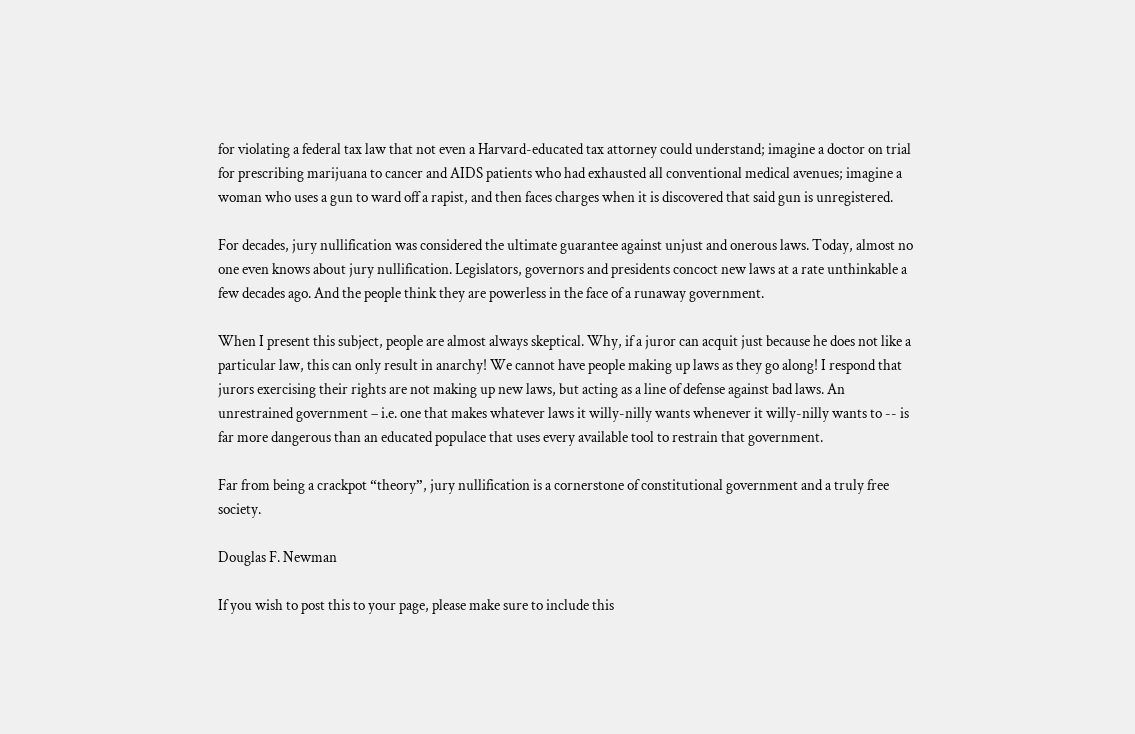for violating a federal tax law that not even a Harvard-educated tax attorney could understand; imagine a doctor on trial for prescribing marijuana to cancer and AIDS patients who had exhausted all conventional medical avenues; imagine a woman who uses a gun to ward off a rapist, and then faces charges when it is discovered that said gun is unregistered.

For decades, jury nullification was considered the ultimate guarantee against unjust and onerous laws. Today, almost no one even knows about jury nullification. Legislators, governors and presidents concoct new laws at a rate unthinkable a few decades ago. And the people think they are powerless in the face of a runaway government.

When I present this subject, people are almost always skeptical. Why, if a juror can acquit just because he does not like a particular law, this can only result in anarchy! We cannot have people making up laws as they go along! I respond that  jurors exercising their rights are not making up new laws, but acting as a line of defense against bad laws. An unrestrained government – i.e. one that makes whatever laws it willy-nilly wants whenever it willy-nilly wants to -- is far more dangerous than an educated populace that uses every available tool to restrain that government.

Far from being a crackpot “theory”, jury nullification is a cornerstone of constitutional government and a truly free society.

Douglas F. Newman

If you wish to post this to your page, please make sure to include this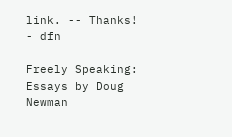link. -- Thanks! - dfn

Freely Speaking: Essays by Doug Newman